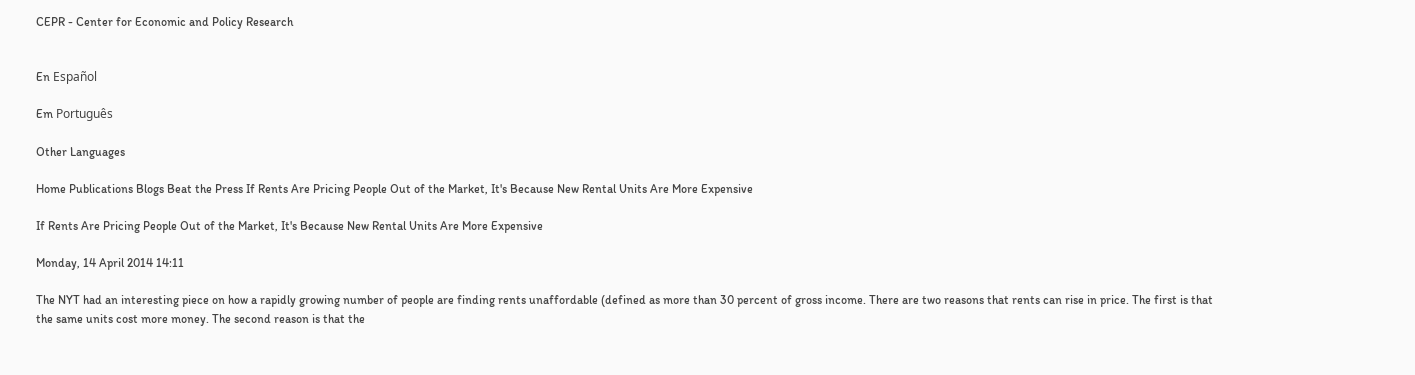CEPR - Center for Economic and Policy Research


En Español

Em Português

Other Languages

Home Publications Blogs Beat the Press If Rents Are Pricing People Out of the Market, It's Because New Rental Units Are More Expensive

If Rents Are Pricing People Out of the Market, It's Because New Rental Units Are More Expensive

Monday, 14 April 2014 14:11

The NYT had an interesting piece on how a rapidly growing number of people are finding rents unaffordable (defined as more than 30 percent of gross income. There are two reasons that rents can rise in price. The first is that the same units cost more money. The second reason is that the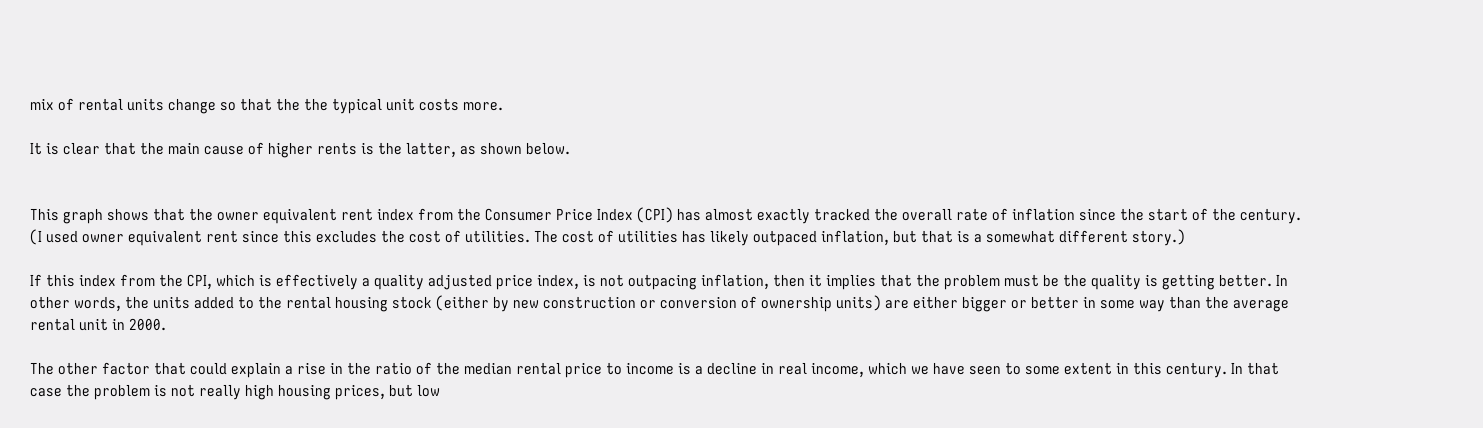mix of rental units change so that the the typical unit costs more.

It is clear that the main cause of higher rents is the latter, as shown below.


This graph shows that the owner equivalent rent index from the Consumer Price Index (CPI) has almost exactly tracked the overall rate of inflation since the start of the century. (I used owner equivalent rent since this excludes the cost of utilities. The cost of utilities has likely outpaced inflation, but that is a somewhat different story.)

If this index from the CPI, which is effectively a quality adjusted price index, is not outpacing inflation, then it implies that the problem must be the quality is getting better. In other words, the units added to the rental housing stock (either by new construction or conversion of ownership units) are either bigger or better in some way than the average rental unit in 2000.

The other factor that could explain a rise in the ratio of the median rental price to income is a decline in real income, which we have seen to some extent in this century. In that case the problem is not really high housing prices, but low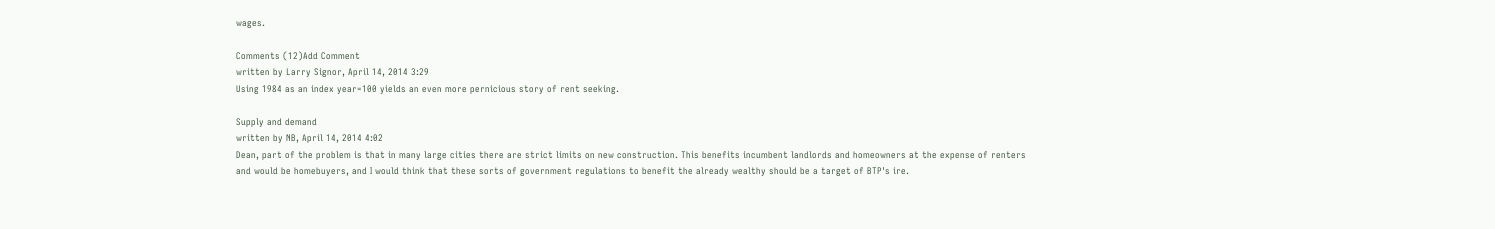wages.

Comments (12)Add Comment
written by Larry Signor, April 14, 2014 3:29
Using 1984 as an index year=100 yields an even more pernicious story of rent seeking.

Supply and demand
written by NB, April 14, 2014 4:02
Dean, part of the problem is that in many large cities there are strict limits on new construction. This benefits incumbent landlords and homeowners at the expense of renters and would be homebuyers, and I would think that these sorts of government regulations to benefit the already wealthy should be a target of BTP's ire.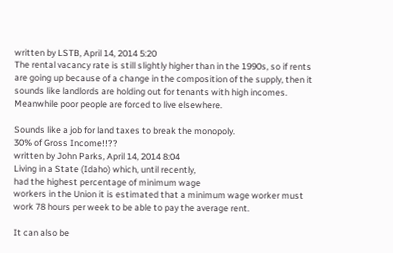written by LSTB, April 14, 2014 5:20
The rental vacancy rate is still slightly higher than in the 1990s, so if rents are going up because of a change in the composition of the supply, then it sounds like landlords are holding out for tenants with high incomes. Meanwhile poor people are forced to live elsewhere.

Sounds like a job for land taxes to break the monopoly.
30% of Gross Income!!??
written by John Parks, April 14, 2014 8:04
Living in a State (Idaho) which, until recently,
had the highest percentage of minimum wage
workers in the Union it is estimated that a minimum wage worker must work 78 hours per week to be able to pay the average rent.

It can also be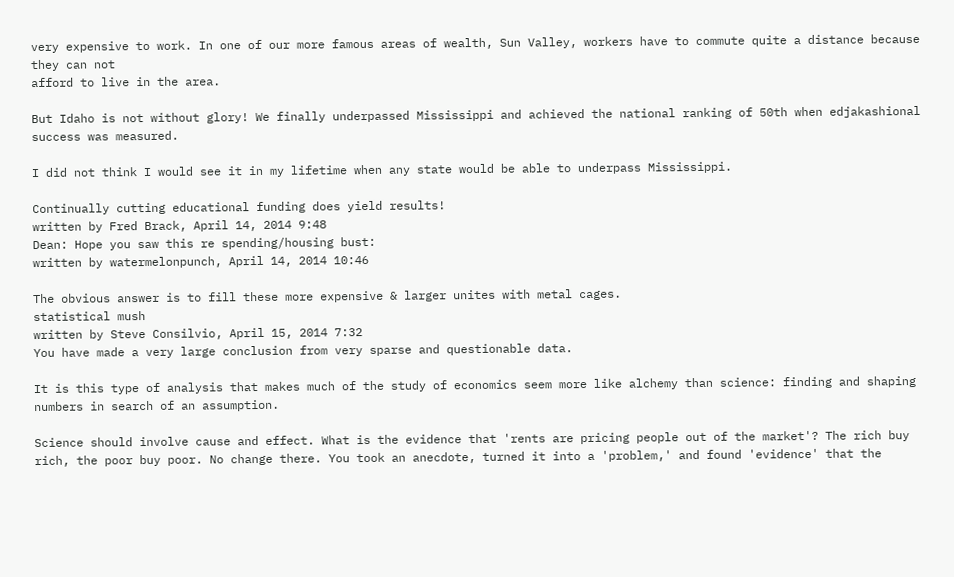very expensive to work. In one of our more famous areas of wealth, Sun Valley, workers have to commute quite a distance because they can not
afford to live in the area.

But Idaho is not without glory! We finally underpassed Mississippi and achieved the national ranking of 50th when edjakashional success was measured.

I did not think I would see it in my lifetime when any state would be able to underpass Mississippi.

Continually cutting educational funding does yield results!
written by Fred Brack, April 14, 2014 9:48
Dean: Hope you saw this re spending/housing bust:
written by watermelonpunch, April 14, 2014 10:46

The obvious answer is to fill these more expensive & larger unites with metal cages.
statistical mush
written by Steve Consilvio, April 15, 2014 7:32
You have made a very large conclusion from very sparse and questionable data.

It is this type of analysis that makes much of the study of economics seem more like alchemy than science: finding and shaping numbers in search of an assumption.

Science should involve cause and effect. What is the evidence that 'rents are pricing people out of the market'? The rich buy rich, the poor buy poor. No change there. You took an anecdote, turned it into a 'problem,' and found 'evidence' that the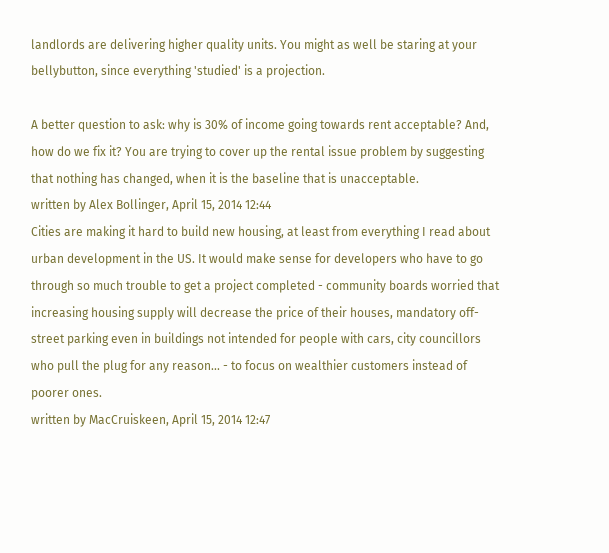landlords are delivering higher quality units. You might as well be staring at your bellybutton, since everything 'studied' is a projection.

A better question to ask: why is 30% of income going towards rent acceptable? And, how do we fix it? You are trying to cover up the rental issue problem by suggesting that nothing has changed, when it is the baseline that is unacceptable.
written by Alex Bollinger, April 15, 2014 12:44
Cities are making it hard to build new housing, at least from everything I read about urban development in the US. It would make sense for developers who have to go through so much trouble to get a project completed - community boards worried that increasing housing supply will decrease the price of their houses, mandatory off-street parking even in buildings not intended for people with cars, city councillors who pull the plug for any reason... - to focus on wealthier customers instead of poorer ones.
written by MacCruiskeen, April 15, 2014 12:47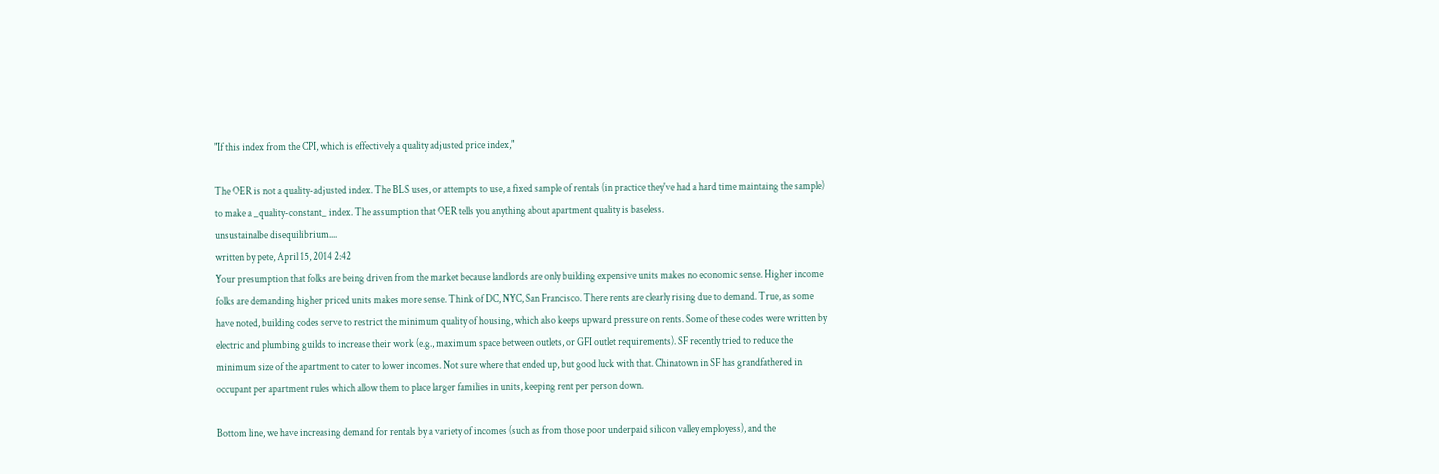"If this index from the CPI, which is effectively a quality adjusted price index,"

The OER is not a quality-adjusted index. The BLS uses, or attempts to use, a fixed sample of rentals (in practice they've had a hard time maintaing the sample) to make a _quality-constant_ index. The assumption that OER tells you anything about apartment quality is baseless.
unsustainalbe disequilibrium....
written by pete, April 15, 2014 2:42
Your presumption that folks are being driven from the market because landlords are only building expensive units makes no economic sense. Higher income folks are demanding higher priced units makes more sense. Think of DC, NYC, San Francisco. There rents are clearly rising due to demand. True, as some have noted, building codes serve to restrict the minimum quality of housing, which also keeps upward pressure on rents. Some of these codes were written by electric and plumbing guilds to increase their work (e.g., maximum space between outlets, or GFI outlet requirements). SF recently tried to reduce the minimum size of the apartment to cater to lower incomes. Not sure where that ended up, but good luck with that. Chinatown in SF has grandfathered in occupant per apartment rules which allow them to place larger families in units, keeping rent per person down.

Bottom line, we have increasing demand for rentals by a variety of incomes (such as from those poor underpaid silicon valley employess), and the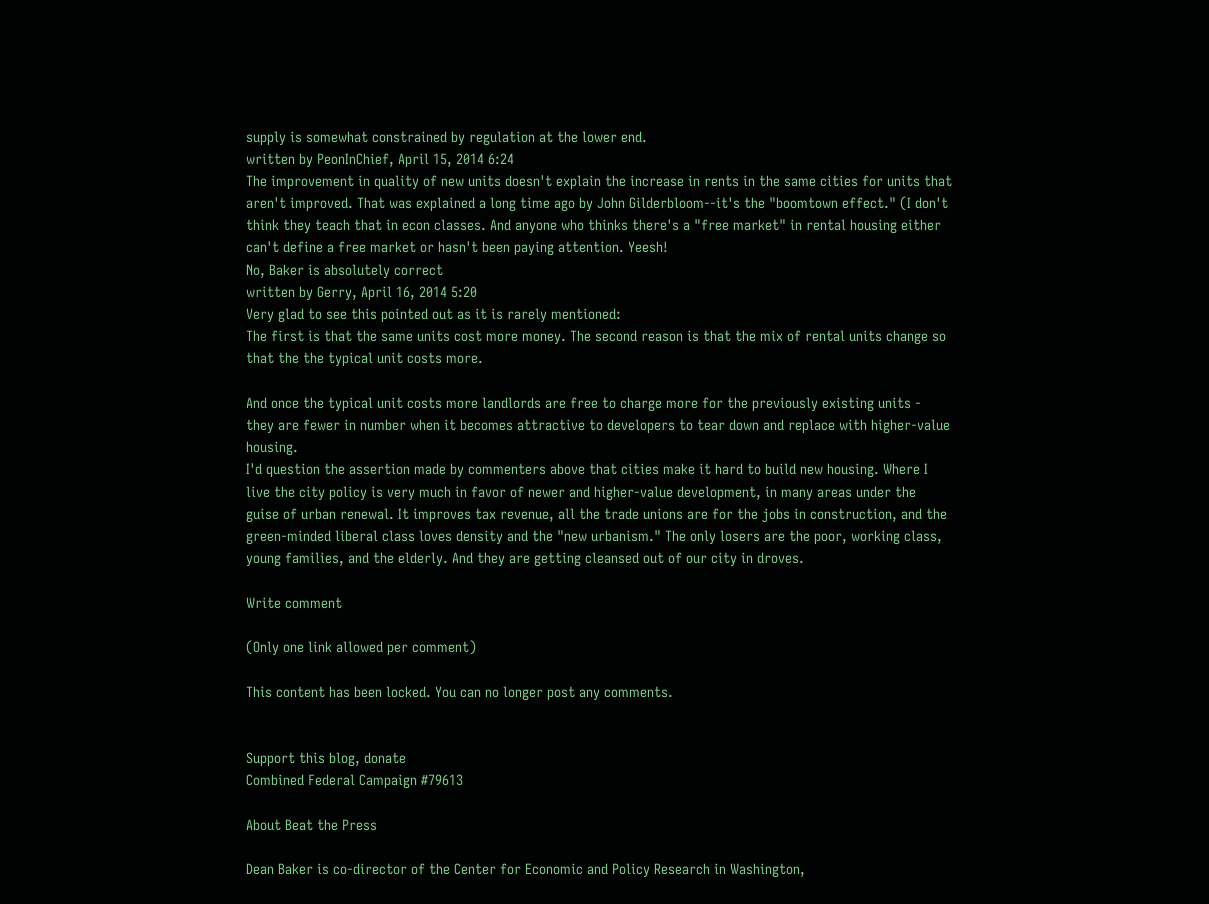supply is somewhat constrained by regulation at the lower end.
written by PeonInChief, April 15, 2014 6:24
The improvement in quality of new units doesn't explain the increase in rents in the same cities for units that aren't improved. That was explained a long time ago by John Gilderbloom--it's the "boomtown effect." (I don't think they teach that in econ classes. And anyone who thinks there's a "free market" in rental housing either can't define a free market or hasn't been paying attention. Yeesh!
No, Baker is absolutely correct
written by Gerry, April 16, 2014 5:20
Very glad to see this pointed out as it is rarely mentioned:
The first is that the same units cost more money. The second reason is that the mix of rental units change so that the the typical unit costs more.

And once the typical unit costs more landlords are free to charge more for the previously existing units - they are fewer in number when it becomes attractive to developers to tear down and replace with higher-value housing.
I'd question the assertion made by commenters above that cities make it hard to build new housing. Where I live the city policy is very much in favor of newer and higher-value development, in many areas under the guise of urban renewal. It improves tax revenue, all the trade unions are for the jobs in construction, and the green-minded liberal class loves density and the "new urbanism." The only losers are the poor, working class, young families, and the elderly. And they are getting cleansed out of our city in droves.

Write comment

(Only one link allowed per comment)

This content has been locked. You can no longer post any comments.


Support this blog, donate
Combined Federal Campaign #79613

About Beat the Press

Dean Baker is co-director of the Center for Economic and Policy Research in Washington,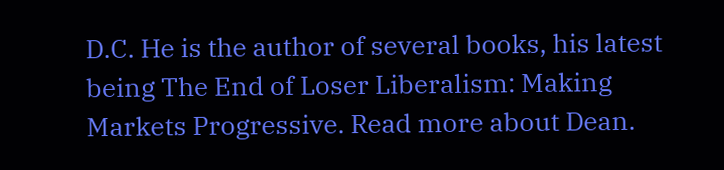D.C. He is the author of several books, his latest being The End of Loser Liberalism: Making Markets Progressive. Read more about Dean.